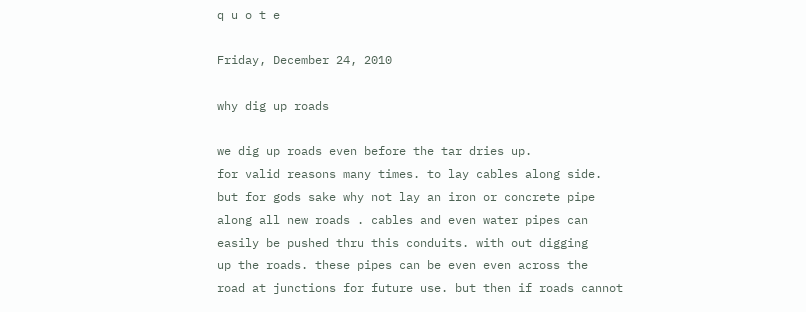q u o t e

Friday, December 24, 2010

why dig up roads

we dig up roads even before the tar dries up.
for valid reasons many times. to lay cables along side.
but for gods sake why not lay an iron or concrete pipe
along all new roads . cables and even water pipes can
easily be pushed thru this conduits. with out digging
up the roads. these pipes can be even even across the
road at junctions for future use. but then if roads cannot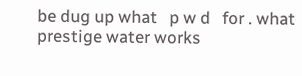be dug up what   p w d   for . what prestige water works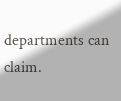departments can claim.